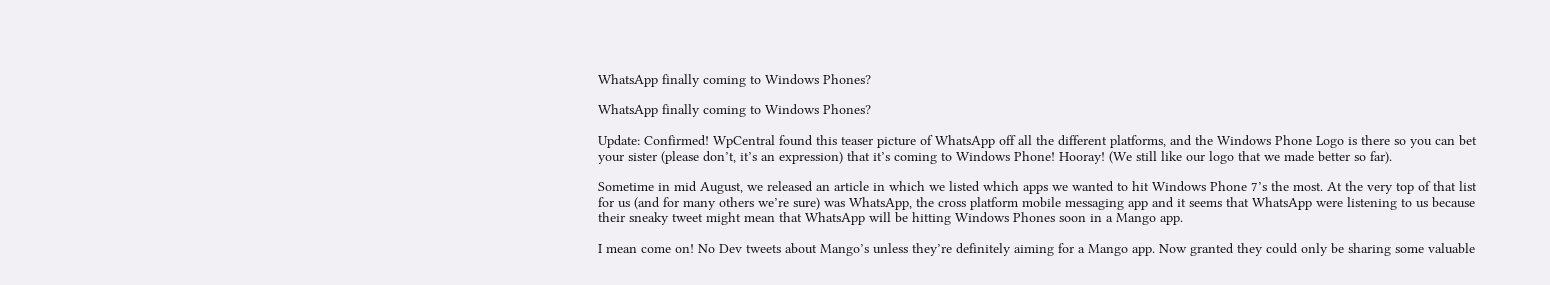WhatsApp finally coming to Windows Phones?

WhatsApp finally coming to Windows Phones?

Update: Confirmed! WpCentral found this teaser picture of WhatsApp off all the different platforms, and the Windows Phone Logo is there so you can bet your sister (please don’t, it’s an expression) that it’s coming to Windows Phone! Hooray! (We still like our logo that we made better so far).

Sometime in mid August, we released an article in which we listed which apps we wanted to hit Windows Phone 7’s the most. At the very top of that list for us (and for many others we’re sure) was WhatsApp, the cross platform mobile messaging app and it seems that WhatsApp were listening to us because their sneaky tweet might mean that WhatsApp will be hitting Windows Phones soon in a Mango app.

I mean come on! No Dev tweets about Mango’s unless they’re definitely aiming for a Mango app. Now granted they could only be sharing some valuable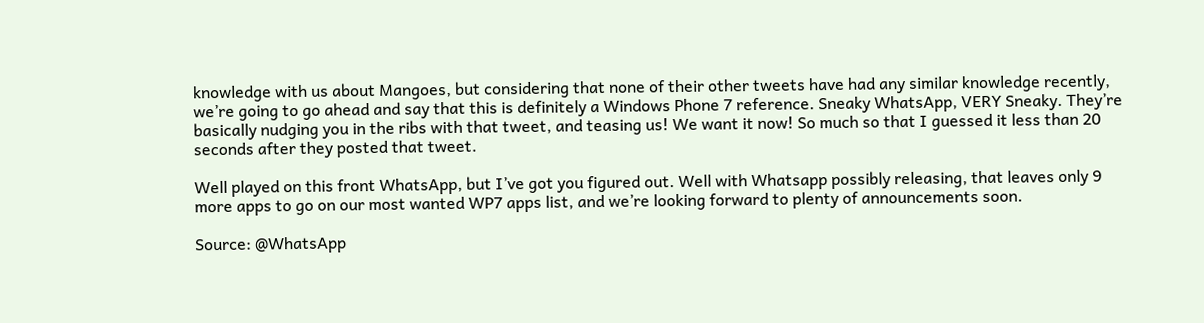knowledge with us about Mangoes, but considering that none of their other tweets have had any similar knowledge recently, we’re going to go ahead and say that this is definitely a Windows Phone 7 reference. Sneaky WhatsApp, VERY Sneaky. They’re basically nudging you in the ribs with that tweet, and teasing us! We want it now! So much so that I guessed it less than 20 seconds after they posted that tweet.

Well played on this front WhatsApp, but I’ve got you figured out. Well with Whatsapp possibly releasing, that leaves only 9 more apps to go on our most wanted WP7 apps list, and we’re looking forward to plenty of announcements soon.

Source: @WhatsApp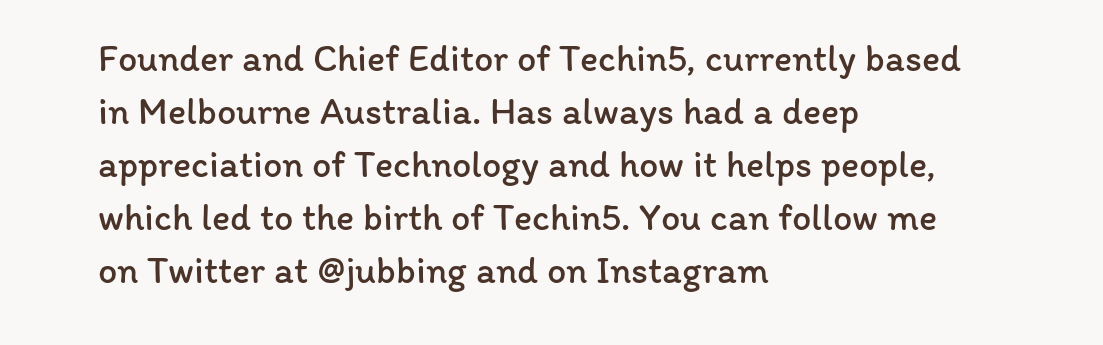Founder and Chief Editor of Techin5, currently based in Melbourne Australia. Has always had a deep appreciation of Technology and how it helps people, which led to the birth of Techin5. You can follow me on Twitter at @jubbing and on Instagram